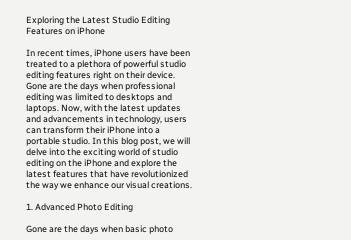Exploring the Latest Studio Editing Features on iPhone

In recent times, iPhone users have been treated to a plethora of powerful studio editing features right on their device. Gone are the days when professional editing was limited to desktops and laptops. Now, with the latest updates and advancements in technology, users can transform their iPhone into a portable studio. In this blog post, we will delve into the exciting world of studio editing on the iPhone and explore the latest features that have revolutionized the way we enhance our visual creations.

1. Advanced Photo Editing

Gone are the days when basic photo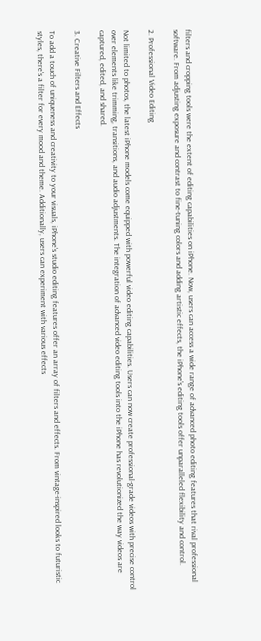filters and cropping tools were the extent of editing capabilities on iPhone. Now, users can access a wide range of advanced photo editing features that rival professional software. From adjusting exposure and contrast to fine-tuning colors and adding artistic effects, the iPhone's editing tools offer unparalleled flexibility and control.

2. Professional Video Editing

Not limited to photos, the latest iPhone models come equipped with powerful video editing capabilities. Users can now create professional-grade videos with precise control over elements like trimming, transitions, and audio adjustments. The integration of advanced video editing tools into the iPhone has revolutionized the way videos are captured, edited, and shared.

3. Creative Filters and Effects

To add a touch of uniqueness and creativity to your visuals, iPhone's studio editing features offer an array of filters and effects. From vintage-inspired looks to futuristic styles, there's a filter for every mood and theme. Additionally, users can experiment with various effects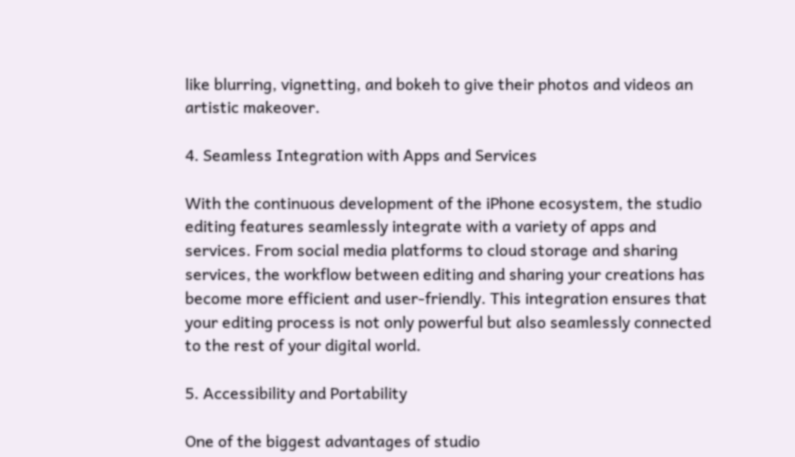like blurring, vignetting, and bokeh to give their photos and videos an artistic makeover.

4. Seamless Integration with Apps and Services

With the continuous development of the iPhone ecosystem, the studio editing features seamlessly integrate with a variety of apps and services. From social media platforms to cloud storage and sharing services, the workflow between editing and sharing your creations has become more efficient and user-friendly. This integration ensures that your editing process is not only powerful but also seamlessly connected to the rest of your digital world.

5. Accessibility and Portability

One of the biggest advantages of studio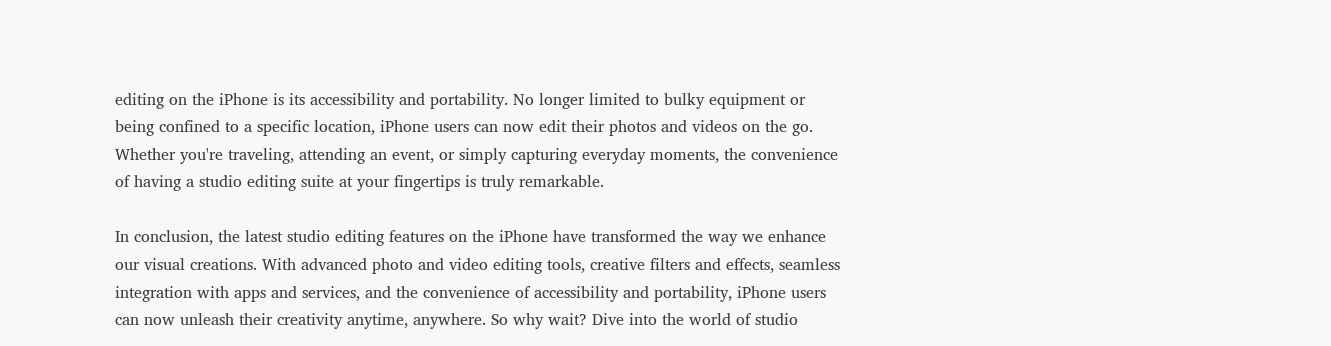editing on the iPhone is its accessibility and portability. No longer limited to bulky equipment or being confined to a specific location, iPhone users can now edit their photos and videos on the go. Whether you're traveling, attending an event, or simply capturing everyday moments, the convenience of having a studio editing suite at your fingertips is truly remarkable.

In conclusion, the latest studio editing features on the iPhone have transformed the way we enhance our visual creations. With advanced photo and video editing tools, creative filters and effects, seamless integration with apps and services, and the convenience of accessibility and portability, iPhone users can now unleash their creativity anytime, anywhere. So why wait? Dive into the world of studio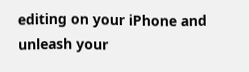editing on your iPhone and unleash your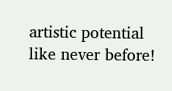artistic potential like never before!